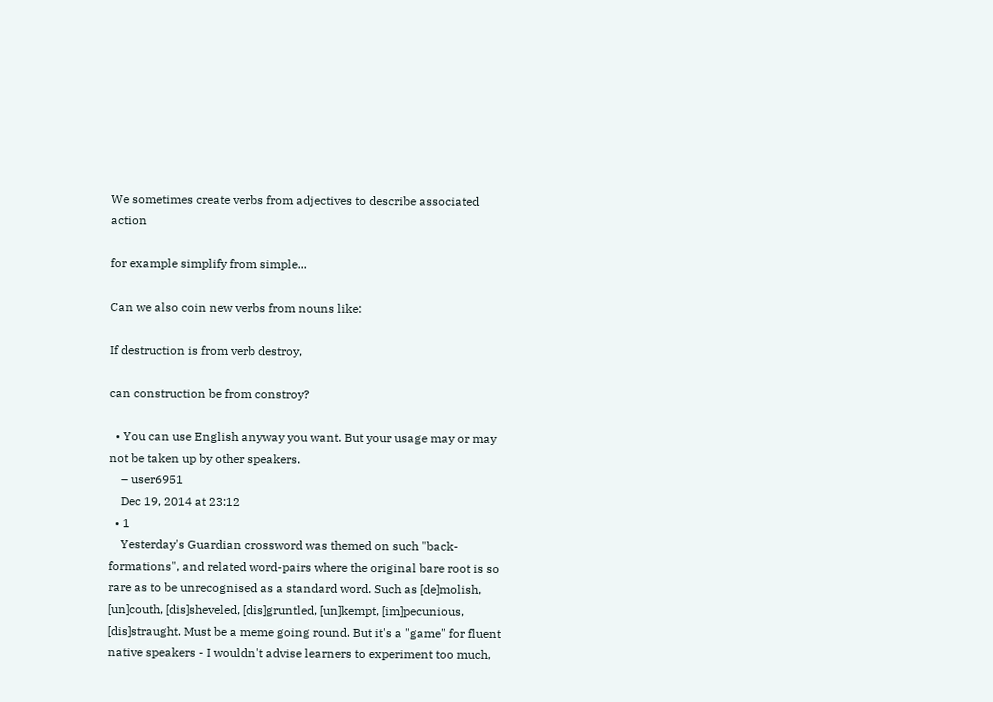We sometimes create verbs from adjectives to describe associated action

for example simplify from simple...

Can we also coin new verbs from nouns like:

If destruction is from verb destroy,

can construction be from constroy?

  • You can use English anyway you want. But your usage may or may not be taken up by other speakers.
    – user6951
    Dec 19, 2014 at 23:12
  • 1
    Yesterday's Guardian crossword was themed on such "back-formations", and related word-pairs where the original bare root is so rare as to be unrecognised as a standard word. Such as [de]molish, [un]couth, [dis]sheveled, [dis]gruntled, [un]kempt, [im]pecunious, [dis]straught. Must be a meme going round. But it's a "game" for fluent native speakers - I wouldn't advise learners to experiment too much,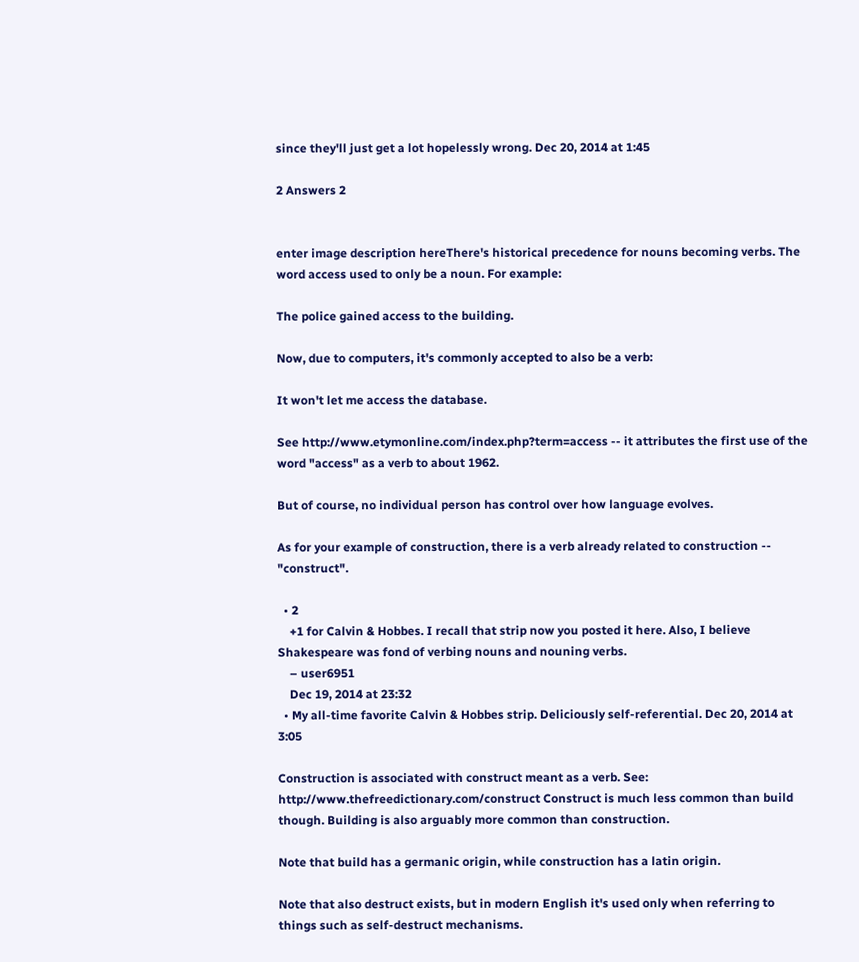since they'll just get a lot hopelessly wrong. Dec 20, 2014 at 1:45

2 Answers 2


enter image description hereThere's historical precedence for nouns becoming verbs. The word access used to only be a noun. For example:

The police gained access to the building.

Now, due to computers, it's commonly accepted to also be a verb:

It won't let me access the database.

See http://www.etymonline.com/index.php?term=access -- it attributes the first use of the word "access" as a verb to about 1962.

But of course, no individual person has control over how language evolves.

As for your example of construction, there is a verb already related to construction -- "construct".

  • 2
    +1 for Calvin & Hobbes. I recall that strip now you posted it here. Also, I believe Shakespeare was fond of verbing nouns and nouning verbs.
    – user6951
    Dec 19, 2014 at 23:32
  • My all-time favorite Calvin & Hobbes strip. Deliciously self-referential. Dec 20, 2014 at 3:05

Construction is associated with construct meant as a verb. See: http://www.thefreedictionary.com/construct Construct is much less common than build though. Building is also arguably more common than construction.

Note that build has a germanic origin, while construction has a latin origin.

Note that also destruct exists, but in modern English it's used only when referring to things such as self-destruct mechanisms.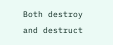Both destroy and destruct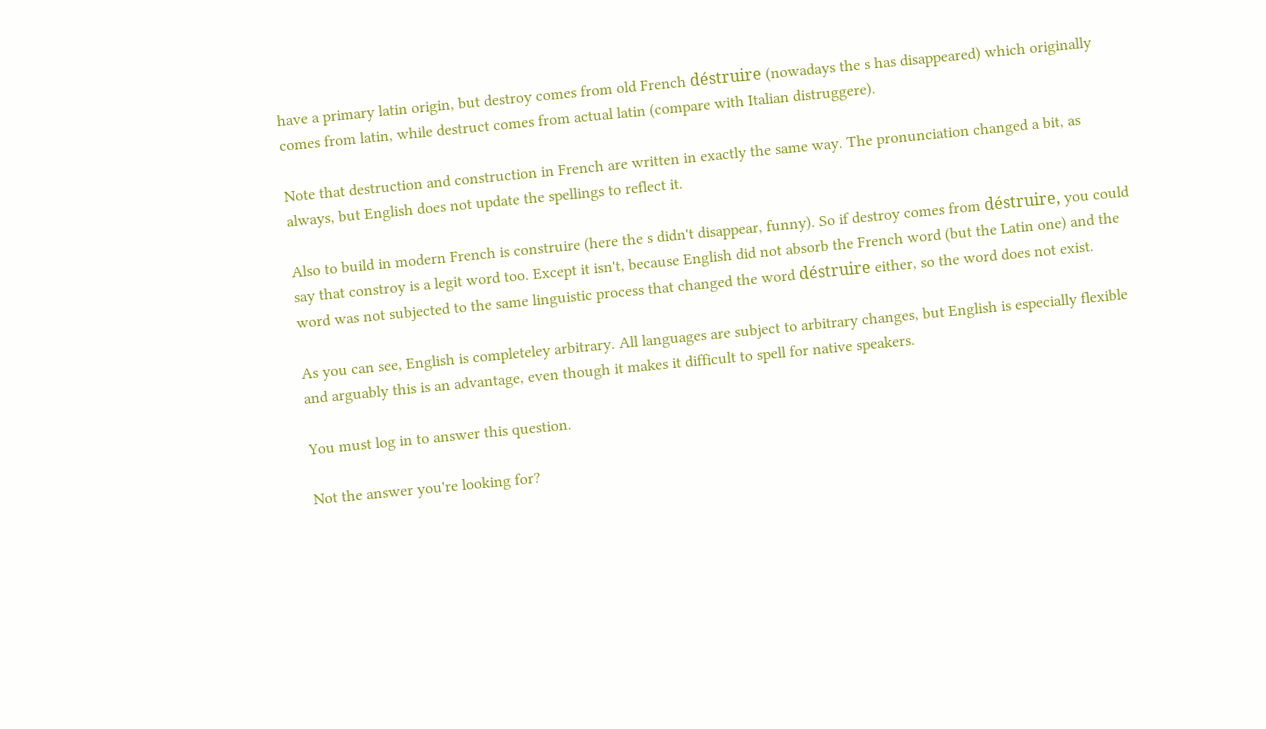have a primary latin origin, but destroy comes from old French déstruire (nowadays the s has disappeared) which originally comes from latin, while destruct comes from actual latin (compare with Italian distruggere).

Note that destruction and construction in French are written in exactly the same way. The pronunciation changed a bit, as always, but English does not update the spellings to reflect it.

Also to build in modern French is construire (here the s didn't disappear, funny). So if destroy comes from déstruire, you could say that constroy is a legit word too. Except it isn't, because English did not absorb the French word (but the Latin one) and the word was not subjected to the same linguistic process that changed the word déstruire either, so the word does not exist.

As you can see, English is completeley arbitrary. All languages are subject to arbitrary changes, but English is especially flexible and arguably this is an advantage, even though it makes it difficult to spell for native speakers.

You must log in to answer this question.

Not the answer you're looking for?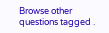Browse other questions tagged .